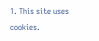1. This site uses cookies.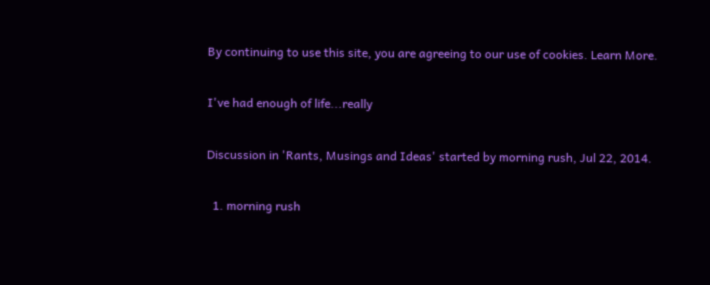By continuing to use this site, you are agreeing to our use of cookies. Learn More.

I've had enough of life...really

Discussion in 'Rants, Musings and Ideas' started by morning rush, Jul 22, 2014.

  1. morning rush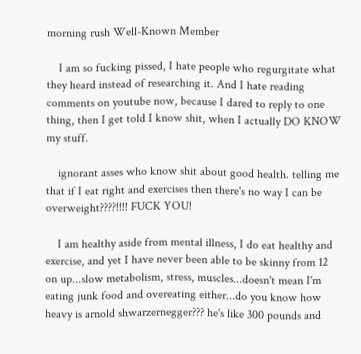morning rush Well-Known Member

    I am so fucking pissed, I hate people who regurgitate what they heard instead of researching it. And I hate reading comments on youtube now, because I dared to reply to one thing, then I get told I know shit, when I actually DO KNOW my stuff.

    ignorant asses who know shit about good health. telling me that if I eat right and exercises then there's no way I can be overweight????!!!! FUCK YOU!

    I am healthy aside from mental illness, I do eat healthy and exercise, and yet I have never been able to be skinny from 12 on up...slow metabolism, stress, muscles...doesn't mean I'm eating junk food and overeating either...do you know how heavy is arnold shwarzernegger??? he's like 300 pounds and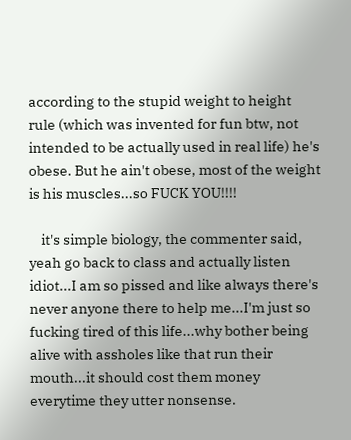according to the stupid weight to height rule (which was invented for fun btw, not intended to be actually used in real life) he's obese. But he ain't obese, most of the weight is his muscles...so FUCK YOU!!!!

    it's simple biology, the commenter said, yeah go back to class and actually listen idiot...I am so pissed and like always there's never anyone there to help me...I'm just so fucking tired of this life...why bother being alive with assholes like that run their mouth...it should cost them money everytime they utter nonsense.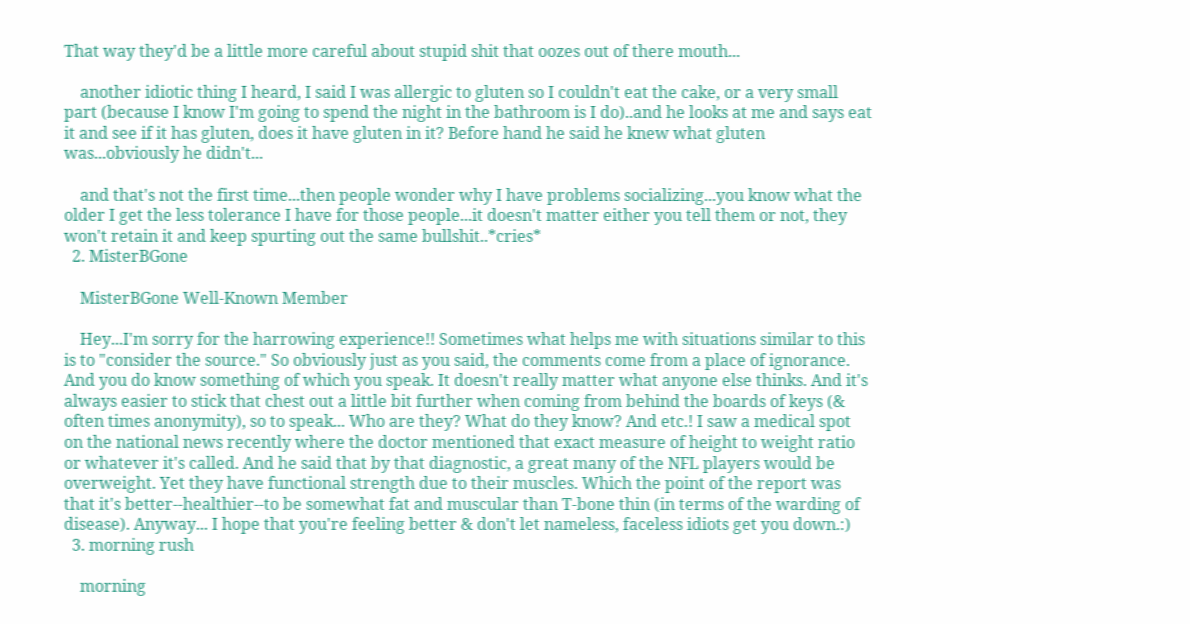That way they'd be a little more careful about stupid shit that oozes out of there mouth...

    another idiotic thing I heard, I said I was allergic to gluten so I couldn't eat the cake, or a very small part (because I know I'm going to spend the night in the bathroom is I do)..and he looks at me and says eat it and see if it has gluten, does it have gluten in it? Before hand he said he knew what gluten was...obviously he didn't...

    and that's not the first time...then people wonder why I have problems socializing...you know what the older I get the less tolerance I have for those people...it doesn't matter either you tell them or not, they won't retain it and keep spurting out the same bullshit..*cries*
  2. MisterBGone

    MisterBGone Well-Known Member

    Hey...I'm sorry for the harrowing experience!! Sometimes what helps me with situations similar to this is to "consider the source." So obviously just as you said, the comments come from a place of ignorance. And you do know something of which you speak. It doesn't really matter what anyone else thinks. And it's always easier to stick that chest out a little bit further when coming from behind the boards of keys (& often times anonymity), so to speak... Who are they? What do they know? And etc.! I saw a medical spot on the national news recently where the doctor mentioned that exact measure of height to weight ratio or whatever it's called. And he said that by that diagnostic, a great many of the NFL players would be overweight. Yet they have functional strength due to their muscles. Which the point of the report was that it's better--healthier--to be somewhat fat and muscular than T-bone thin (in terms of the warding of disease). Anyway... I hope that you're feeling better & don't let nameless, faceless idiots get you down.:)
  3. morning rush

    morning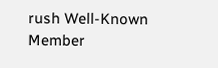rush Well-Known Member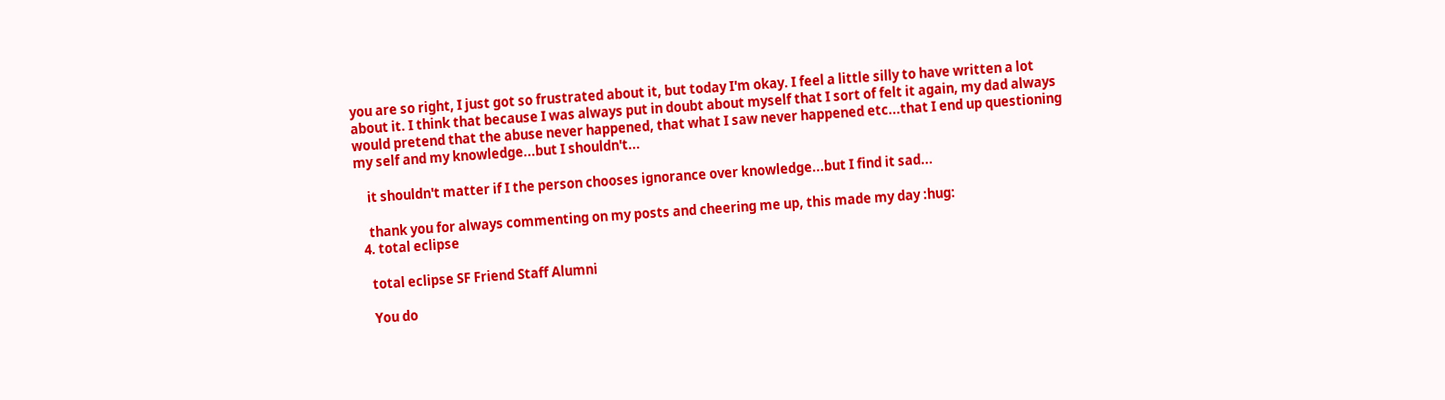you are so right, I just got so frustrated about it, but today I'm okay. I feel a little silly to have written a lot about it. I think that because I was always put in doubt about myself that I sort of felt it again, my dad always would pretend that the abuse never happened, that what I saw never happened etc...that I end up questioning my self and my knowledge...but I shouldn't...

    it shouldn't matter if I the person chooses ignorance over knowledge...but I find it sad...

    thank you for always commenting on my posts and cheering me up, this made my day :hug:
  4. total eclipse

    total eclipse SF Friend Staff Alumni

    You do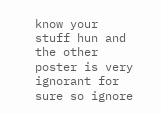know your stuff hun and the other poster is very ignorant for sure so ignore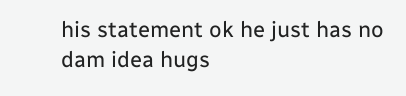his statement ok he just has no dam idea hugs